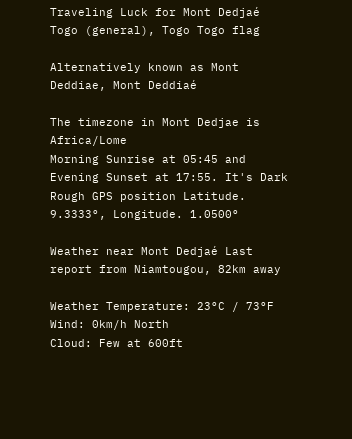Traveling Luck for Mont Dedjaé Togo (general), Togo Togo flag

Alternatively known as Mont Deddiae, Mont Deddiaé

The timezone in Mont Dedjae is Africa/Lome
Morning Sunrise at 05:45 and Evening Sunset at 17:55. It's Dark
Rough GPS position Latitude. 9.3333°, Longitude. 1.0500°

Weather near Mont Dedjaé Last report from Niamtougou, 82km away

Weather Temperature: 23°C / 73°F
Wind: 0km/h North
Cloud: Few at 600ft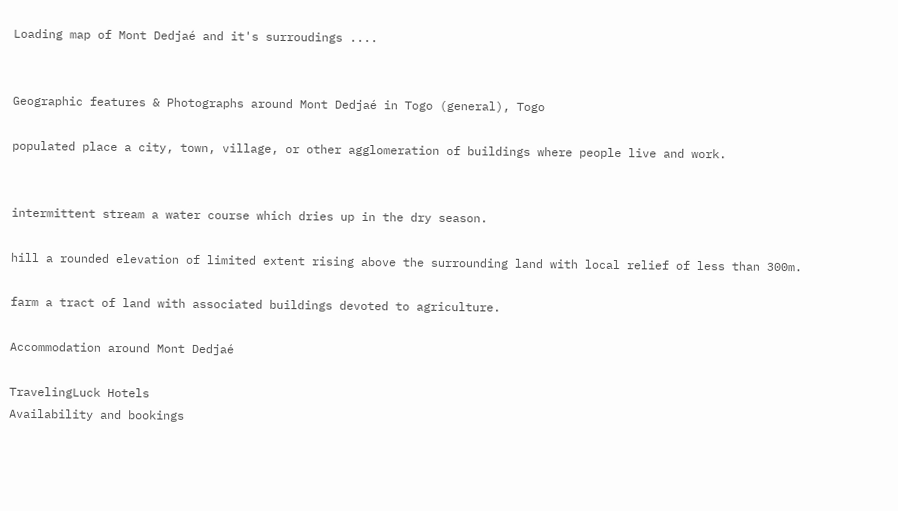Loading map of Mont Dedjaé and it's surroudings ....


Geographic features & Photographs around Mont Dedjaé in Togo (general), Togo

populated place a city, town, village, or other agglomeration of buildings where people live and work.


intermittent stream a water course which dries up in the dry season.

hill a rounded elevation of limited extent rising above the surrounding land with local relief of less than 300m.

farm a tract of land with associated buildings devoted to agriculture.

Accommodation around Mont Dedjaé

TravelingLuck Hotels
Availability and bookings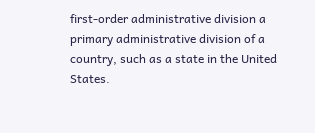first-order administrative division a primary administrative division of a country, such as a state in the United States.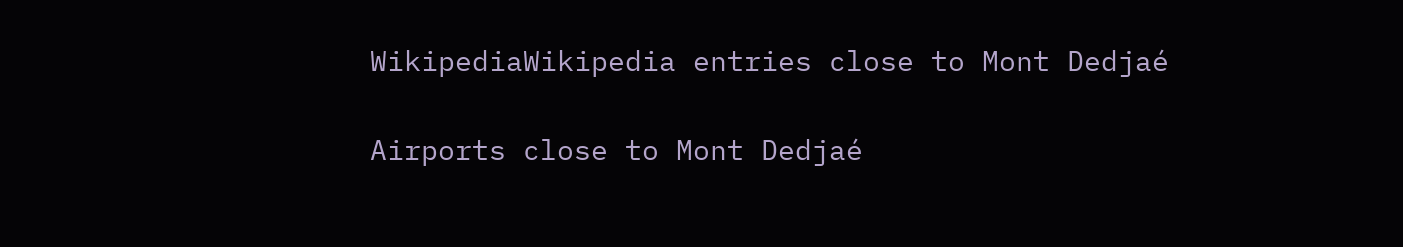WikipediaWikipedia entries close to Mont Dedjaé

Airports close to Mont Dedjaé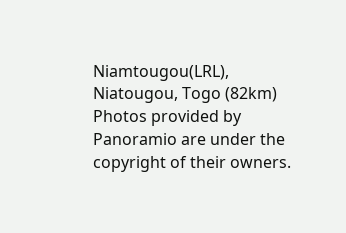Niamtougou(LRL), Niatougou, Togo (82km)
Photos provided by Panoramio are under the copyright of their owners.